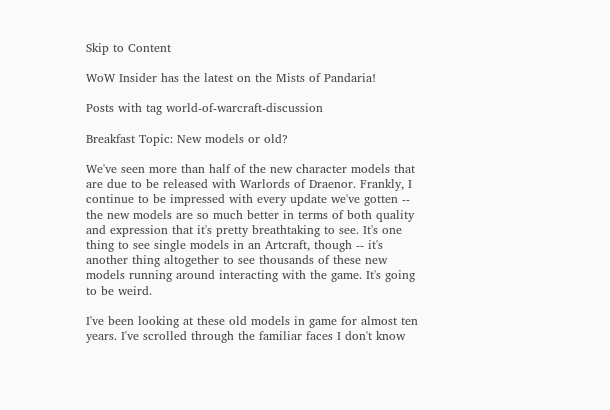Skip to Content

WoW Insider has the latest on the Mists of Pandaria!

Posts with tag world-of-warcraft-discussion

Breakfast Topic: New models or old?

We've seen more than half of the new character models that are due to be released with Warlords of Draenor. Frankly, I continue to be impressed with every update we've gotten -- the new models are so much better in terms of both quality and expression that it's pretty breathtaking to see. It's one thing to see single models in an Artcraft, though -- it's another thing altogether to see thousands of these new models running around interacting with the game. It's going to be weird.

I've been looking at these old models in game for almost ten years. I've scrolled through the familiar faces I don't know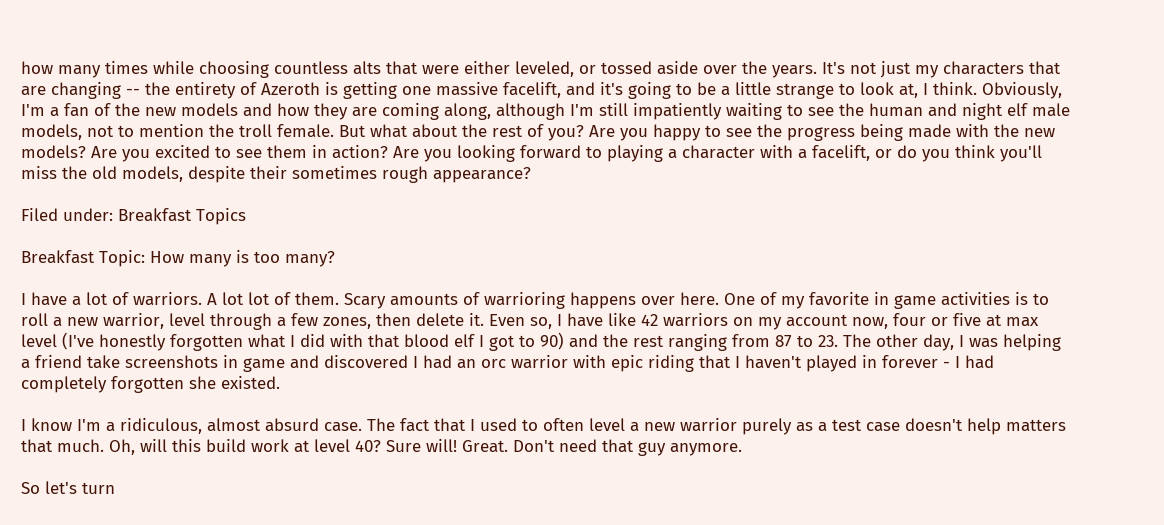how many times while choosing countless alts that were either leveled, or tossed aside over the years. It's not just my characters that are changing -- the entirety of Azeroth is getting one massive facelift, and it's going to be a little strange to look at, I think. Obviously, I'm a fan of the new models and how they are coming along, although I'm still impatiently waiting to see the human and night elf male models, not to mention the troll female. But what about the rest of you? Are you happy to see the progress being made with the new models? Are you excited to see them in action? Are you looking forward to playing a character with a facelift, or do you think you'll miss the old models, despite their sometimes rough appearance?

Filed under: Breakfast Topics

Breakfast Topic: How many is too many?

I have a lot of warriors. A lot lot of them. Scary amounts of warrioring happens over here. One of my favorite in game activities is to roll a new warrior, level through a few zones, then delete it. Even so, I have like 42 warriors on my account now, four or five at max level (I've honestly forgotten what I did with that blood elf I got to 90) and the rest ranging from 87 to 23. The other day, I was helping a friend take screenshots in game and discovered I had an orc warrior with epic riding that I haven't played in forever - I had completely forgotten she existed.

I know I'm a ridiculous, almost absurd case. The fact that I used to often level a new warrior purely as a test case doesn't help matters that much. Oh, will this build work at level 40? Sure will! Great. Don't need that guy anymore.

So let's turn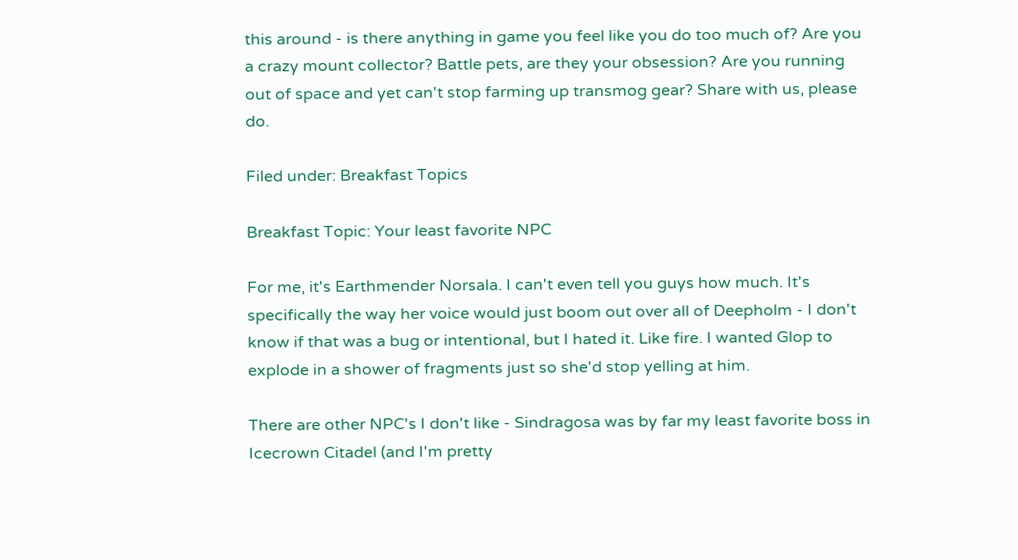this around - is there anything in game you feel like you do too much of? Are you a crazy mount collector? Battle pets, are they your obsession? Are you running out of space and yet can't stop farming up transmog gear? Share with us, please do.

Filed under: Breakfast Topics

Breakfast Topic: Your least favorite NPC

For me, it's Earthmender Norsala. I can't even tell you guys how much. It's specifically the way her voice would just boom out over all of Deepholm - I don't know if that was a bug or intentional, but I hated it. Like fire. I wanted Glop to explode in a shower of fragments just so she'd stop yelling at him.

There are other NPC's I don't like - Sindragosa was by far my least favorite boss in Icecrown Citadel (and I'm pretty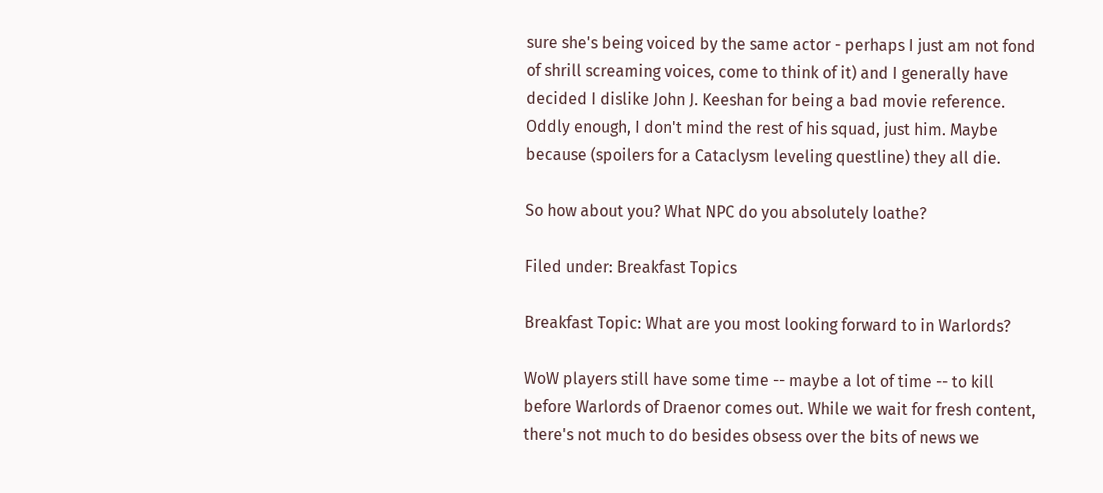sure she's being voiced by the same actor - perhaps I just am not fond of shrill screaming voices, come to think of it) and I generally have decided I dislike John J. Keeshan for being a bad movie reference. Oddly enough, I don't mind the rest of his squad, just him. Maybe because (spoilers for a Cataclysm leveling questline) they all die.

So how about you? What NPC do you absolutely loathe?

Filed under: Breakfast Topics

Breakfast Topic: What are you most looking forward to in Warlords?

WoW players still have some time -- maybe a lot of time -- to kill before Warlords of Draenor comes out. While we wait for fresh content, there's not much to do besides obsess over the bits of news we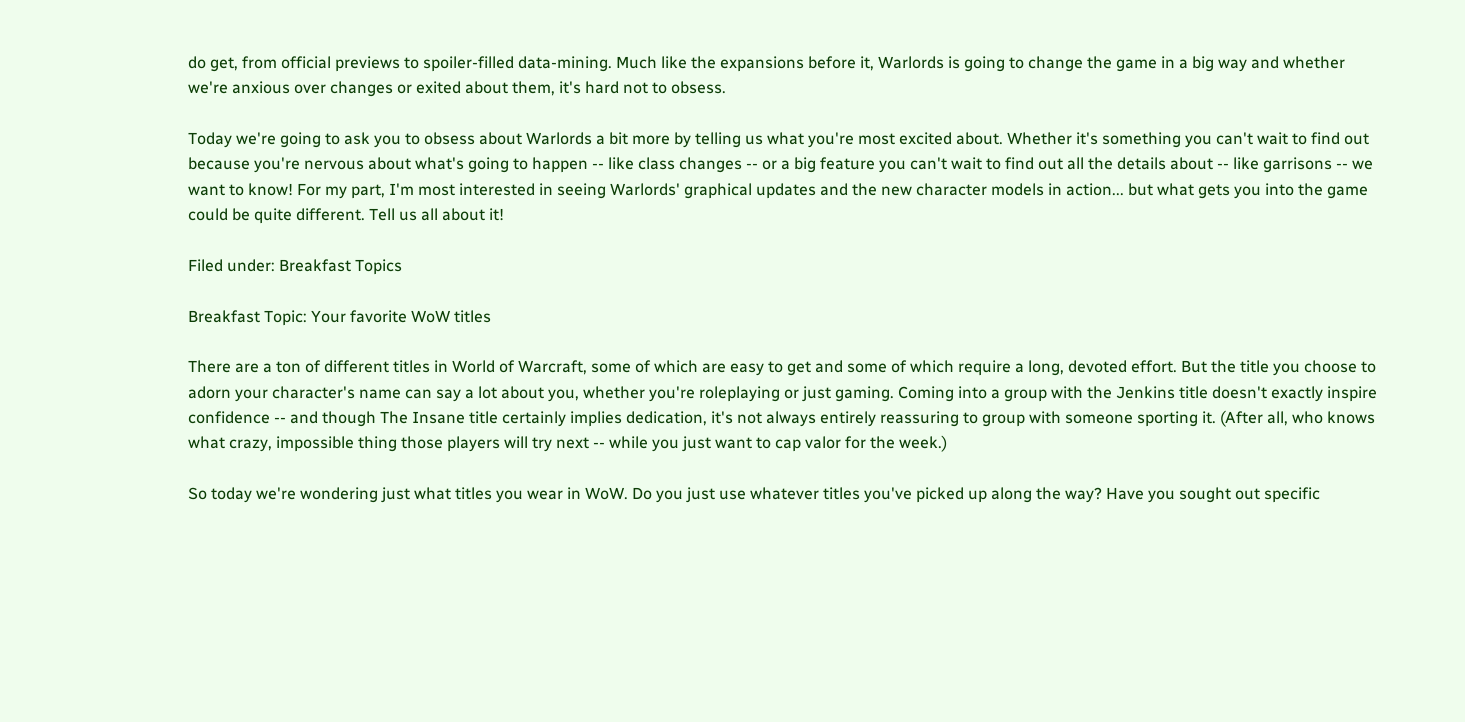do get, from official previews to spoiler-filled data-mining. Much like the expansions before it, Warlords is going to change the game in a big way and whether we're anxious over changes or exited about them, it's hard not to obsess.

Today we're going to ask you to obsess about Warlords a bit more by telling us what you're most excited about. Whether it's something you can't wait to find out because you're nervous about what's going to happen -- like class changes -- or a big feature you can't wait to find out all the details about -- like garrisons -- we want to know! For my part, I'm most interested in seeing Warlords' graphical updates and the new character models in action... but what gets you into the game could be quite different. Tell us all about it!

Filed under: Breakfast Topics

Breakfast Topic: Your favorite WoW titles

There are a ton of different titles in World of Warcraft, some of which are easy to get and some of which require a long, devoted effort. But the title you choose to adorn your character's name can say a lot about you, whether you're roleplaying or just gaming. Coming into a group with the Jenkins title doesn't exactly inspire confidence -- and though The Insane title certainly implies dedication, it's not always entirely reassuring to group with someone sporting it. (After all, who knows what crazy, impossible thing those players will try next -- while you just want to cap valor for the week.)

So today we're wondering just what titles you wear in WoW. Do you just use whatever titles you've picked up along the way? Have you sought out specific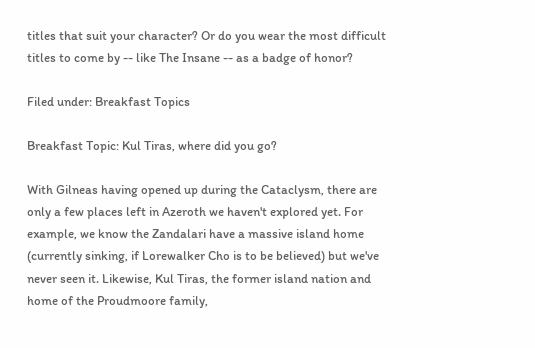titles that suit your character? Or do you wear the most difficult titles to come by -- like The Insane -- as a badge of honor?

Filed under: Breakfast Topics

Breakfast Topic: Kul Tiras, where did you go?

With Gilneas having opened up during the Cataclysm, there are only a few places left in Azeroth we haven't explored yet. For example, we know the Zandalari have a massive island home (currently sinking, if Lorewalker Cho is to be believed) but we've never seen it. Likewise, Kul Tiras, the former island nation and home of the Proudmoore family,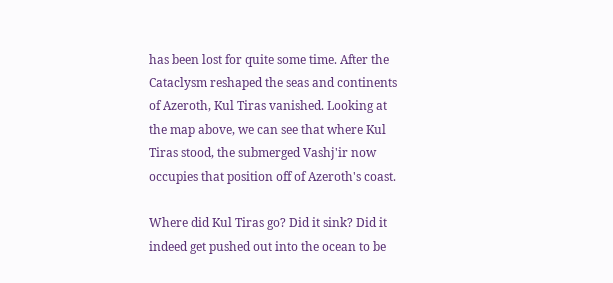has been lost for quite some time. After the Cataclysm reshaped the seas and continents of Azeroth, Kul Tiras vanished. Looking at the map above, we can see that where Kul Tiras stood, the submerged Vashj'ir now occupies that position off of Azeroth's coast.

Where did Kul Tiras go? Did it sink? Did it indeed get pushed out into the ocean to be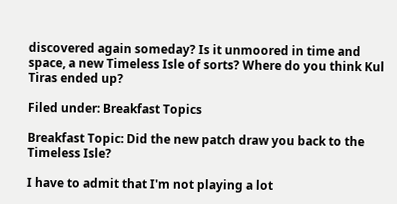discovered again someday? Is it unmoored in time and space, a new Timeless Isle of sorts? Where do you think Kul Tiras ended up?

Filed under: Breakfast Topics

Breakfast Topic: Did the new patch draw you back to the Timeless Isle?

I have to admit that I'm not playing a lot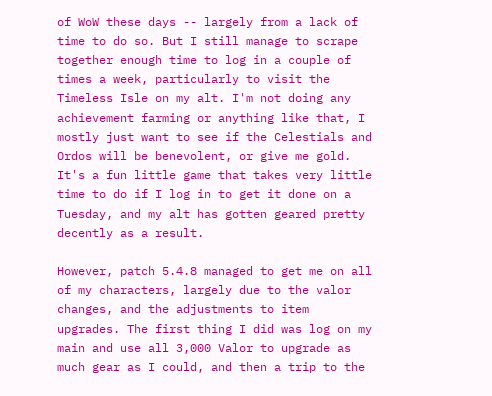of WoW these days -- largely from a lack of time to do so. But I still manage to scrape together enough time to log in a couple of times a week, particularly to visit the Timeless Isle on my alt. I'm not doing any achievement farming or anything like that, I mostly just want to see if the Celestials and Ordos will be benevolent, or give me gold. It's a fun little game that takes very little time to do if I log in to get it done on a Tuesday, and my alt has gotten geared pretty decently as a result.

However, patch 5.4.8 managed to get me on all of my characters, largely due to the valor changes, and the adjustments to item upgrades. The first thing I did was log on my main and use all 3,000 Valor to upgrade as much gear as I could, and then a trip to the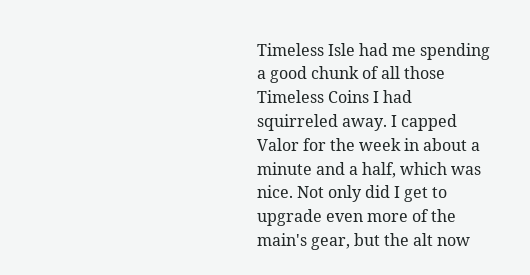Timeless Isle had me spending a good chunk of all those Timeless Coins I had squirreled away. I capped Valor for the week in about a minute and a half, which was nice. Not only did I get to upgrade even more of the main's gear, but the alt now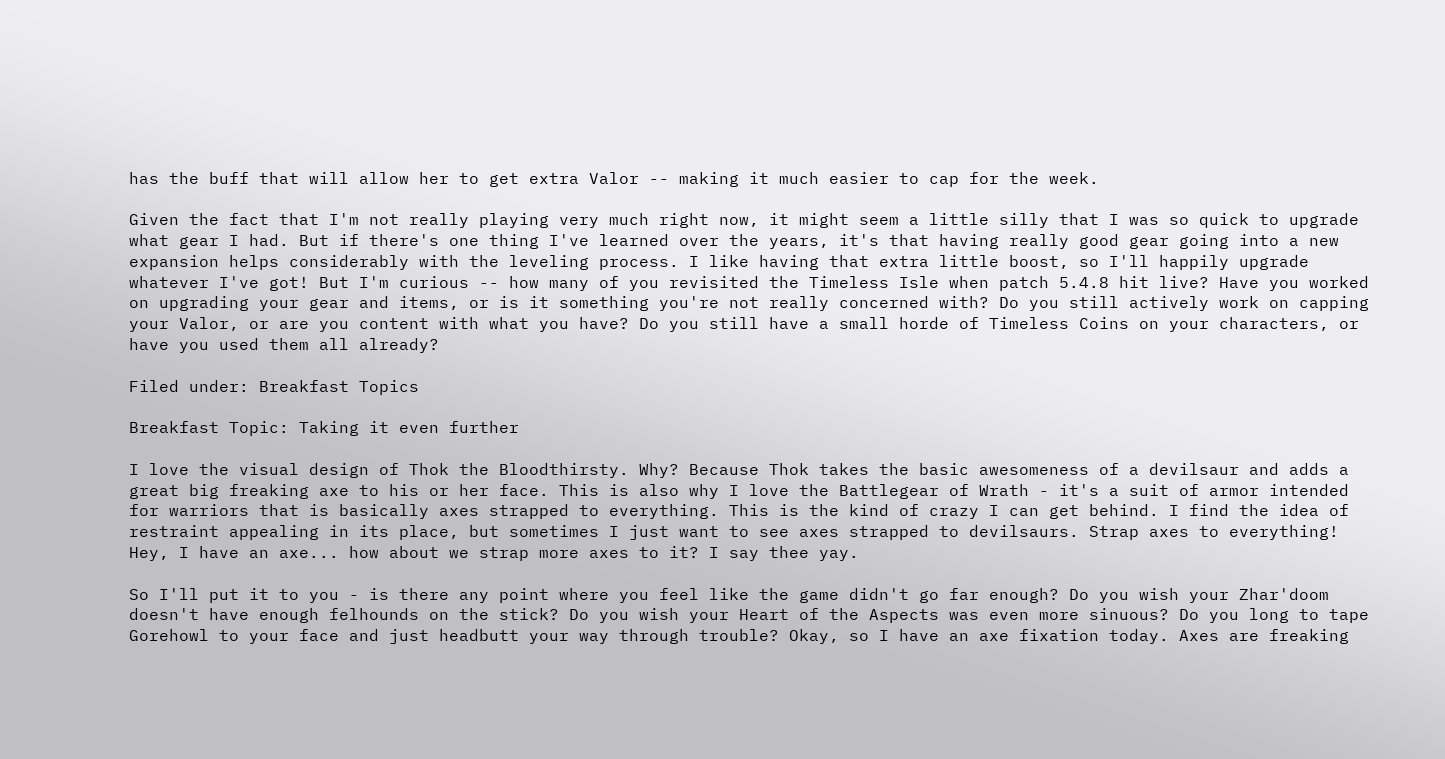has the buff that will allow her to get extra Valor -- making it much easier to cap for the week.

Given the fact that I'm not really playing very much right now, it might seem a little silly that I was so quick to upgrade what gear I had. But if there's one thing I've learned over the years, it's that having really good gear going into a new expansion helps considerably with the leveling process. I like having that extra little boost, so I'll happily upgrade whatever I've got! But I'm curious -- how many of you revisited the Timeless Isle when patch 5.4.8 hit live? Have you worked on upgrading your gear and items, or is it something you're not really concerned with? Do you still actively work on capping your Valor, or are you content with what you have? Do you still have a small horde of Timeless Coins on your characters, or have you used them all already?

Filed under: Breakfast Topics

Breakfast Topic: Taking it even further

I love the visual design of Thok the Bloodthirsty. Why? Because Thok takes the basic awesomeness of a devilsaur and adds a great big freaking axe to his or her face. This is also why I love the Battlegear of Wrath - it's a suit of armor intended for warriors that is basically axes strapped to everything. This is the kind of crazy I can get behind. I find the idea of restraint appealing in its place, but sometimes I just want to see axes strapped to devilsaurs. Strap axes to everything! Hey, I have an axe... how about we strap more axes to it? I say thee yay.

So I'll put it to you - is there any point where you feel like the game didn't go far enough? Do you wish your Zhar'doom doesn't have enough felhounds on the stick? Do you wish your Heart of the Aspects was even more sinuous? Do you long to tape Gorehowl to your face and just headbutt your way through trouble? Okay, so I have an axe fixation today. Axes are freaking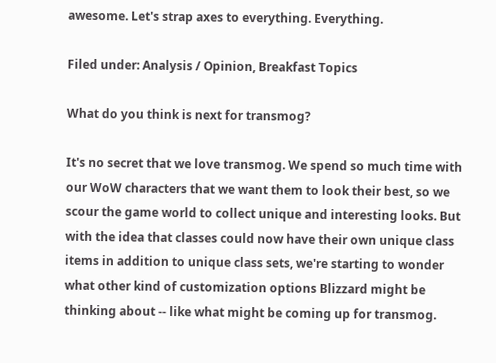awesome. Let's strap axes to everything. Everything.

Filed under: Analysis / Opinion, Breakfast Topics

What do you think is next for transmog?

It's no secret that we love transmog. We spend so much time with our WoW characters that we want them to look their best, so we scour the game world to collect unique and interesting looks. But with the idea that classes could now have their own unique class items in addition to unique class sets, we're starting to wonder what other kind of customization options Blizzard might be thinking about -- like what might be coming up for transmog.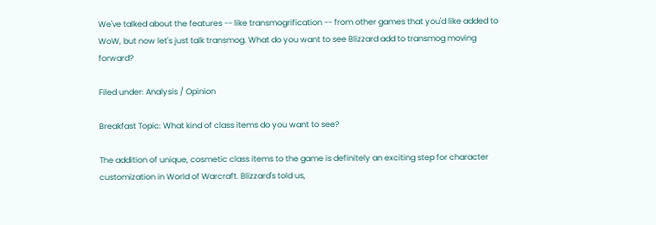We've talked about the features -- like transmogrification -- from other games that you'd like added to WoW, but now let's just talk transmog. What do you want to see Blizzard add to transmog moving forward?

Filed under: Analysis / Opinion

Breakfast Topic: What kind of class items do you want to see?

The addition of unique, cosmetic class items to the game is definitely an exciting step for character customization in World of Warcraft. Blizzard's told us,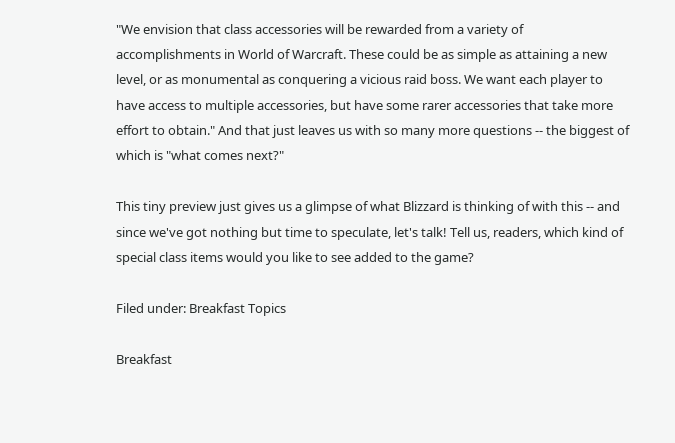"We envision that class accessories will be rewarded from a variety of accomplishments in World of Warcraft. These could be as simple as attaining a new level, or as monumental as conquering a vicious raid boss. We want each player to have access to multiple accessories, but have some rarer accessories that take more effort to obtain." And that just leaves us with so many more questions -- the biggest of which is "what comes next?"

This tiny preview just gives us a glimpse of what Blizzard is thinking of with this -- and since we've got nothing but time to speculate, let's talk! Tell us, readers, which kind of special class items would you like to see added to the game?

Filed under: Breakfast Topics

Breakfast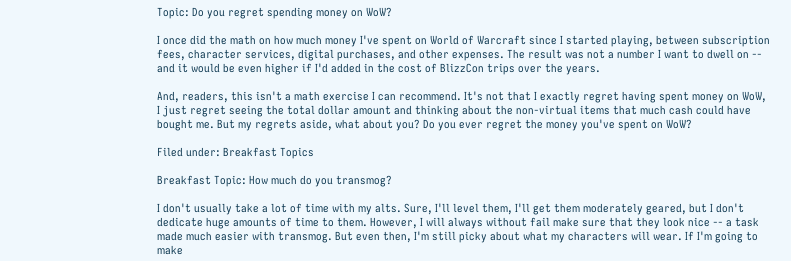Topic: Do you regret spending money on WoW?

I once did the math on how much money I've spent on World of Warcraft since I started playing, between subscription fees, character services, digital purchases, and other expenses. The result was not a number I want to dwell on -- and it would be even higher if I'd added in the cost of BlizzCon trips over the years.

And, readers, this isn't a math exercise I can recommend. It's not that I exactly regret having spent money on WoW, I just regret seeing the total dollar amount and thinking about the non-virtual items that much cash could have bought me. But my regrets aside, what about you? Do you ever regret the money you've spent on WoW?

Filed under: Breakfast Topics

Breakfast Topic: How much do you transmog?

I don't usually take a lot of time with my alts. Sure, I'll level them, I'll get them moderately geared, but I don't dedicate huge amounts of time to them. However, I will always without fail make sure that they look nice -- a task made much easier with transmog. But even then, I'm still picky about what my characters will wear. If I'm going to make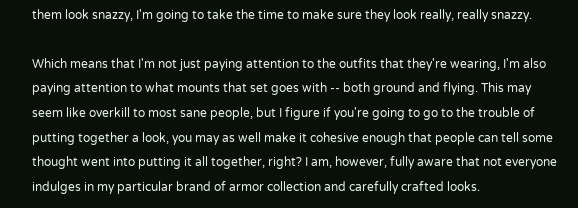them look snazzy, I'm going to take the time to make sure they look really, really snazzy.

Which means that I'm not just paying attention to the outfits that they're wearing, I'm also paying attention to what mounts that set goes with -- both ground and flying. This may seem like overkill to most sane people, but I figure if you're going to go to the trouble of putting together a look, you may as well make it cohesive enough that people can tell some thought went into putting it all together, right? I am, however, fully aware that not everyone indulges in my particular brand of armor collection and carefully crafted looks.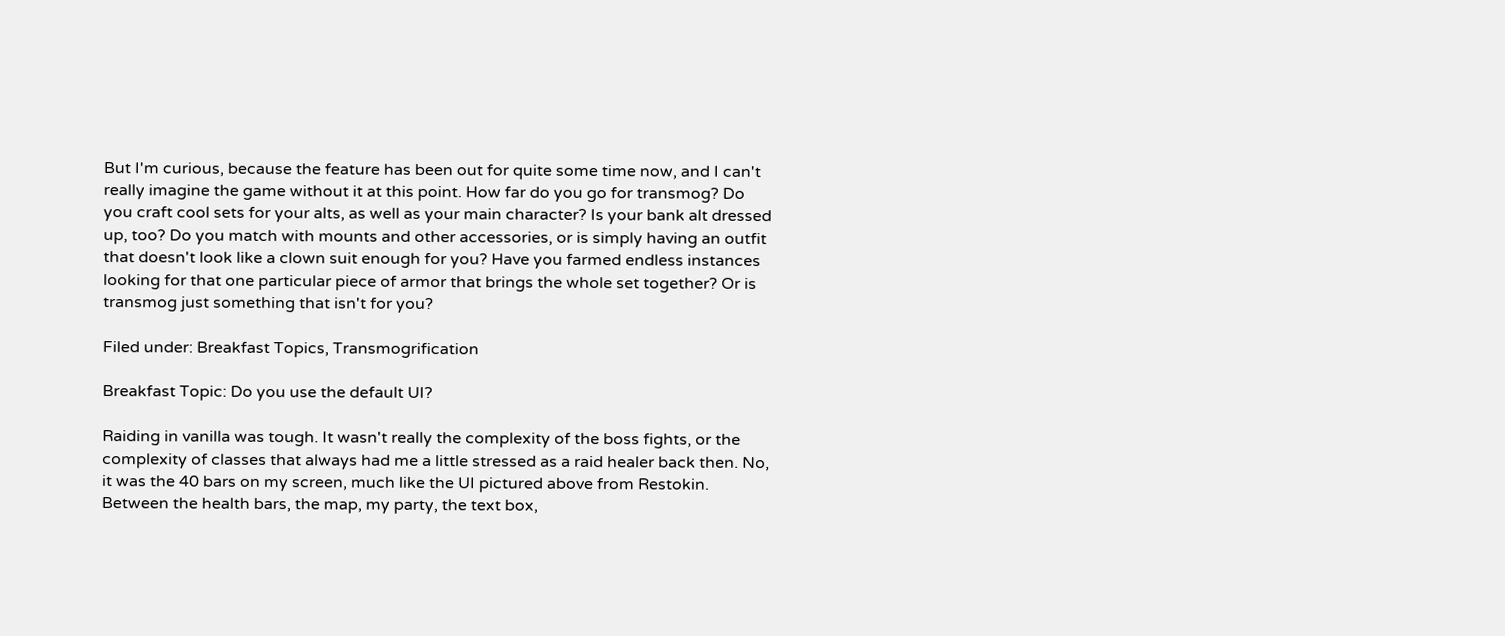But I'm curious, because the feature has been out for quite some time now, and I can't really imagine the game without it at this point. How far do you go for transmog? Do you craft cool sets for your alts, as well as your main character? Is your bank alt dressed up, too? Do you match with mounts and other accessories, or is simply having an outfit that doesn't look like a clown suit enough for you? Have you farmed endless instances looking for that one particular piece of armor that brings the whole set together? Or is transmog just something that isn't for you?

Filed under: Breakfast Topics, Transmogrification

Breakfast Topic: Do you use the default UI?

Raiding in vanilla was tough. It wasn't really the complexity of the boss fights, or the complexity of classes that always had me a little stressed as a raid healer back then. No, it was the 40 bars on my screen, much like the UI pictured above from Restokin. Between the health bars, the map, my party, the text box,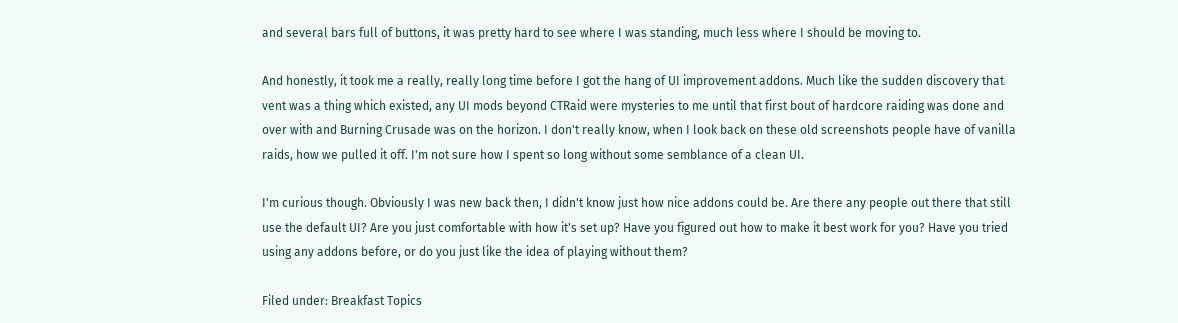and several bars full of buttons, it was pretty hard to see where I was standing, much less where I should be moving to.

And honestly, it took me a really, really long time before I got the hang of UI improvement addons. Much like the sudden discovery that vent was a thing which existed, any UI mods beyond CTRaid were mysteries to me until that first bout of hardcore raiding was done and over with and Burning Crusade was on the horizon. I don't really know, when I look back on these old screenshots people have of vanilla raids, how we pulled it off. I'm not sure how I spent so long without some semblance of a clean UI.

I'm curious though. Obviously I was new back then, I didn't know just how nice addons could be. Are there any people out there that still use the default UI? Are you just comfortable with how it's set up? Have you figured out how to make it best work for you? Have you tried using any addons before, or do you just like the idea of playing without them?

Filed under: Breakfast Topics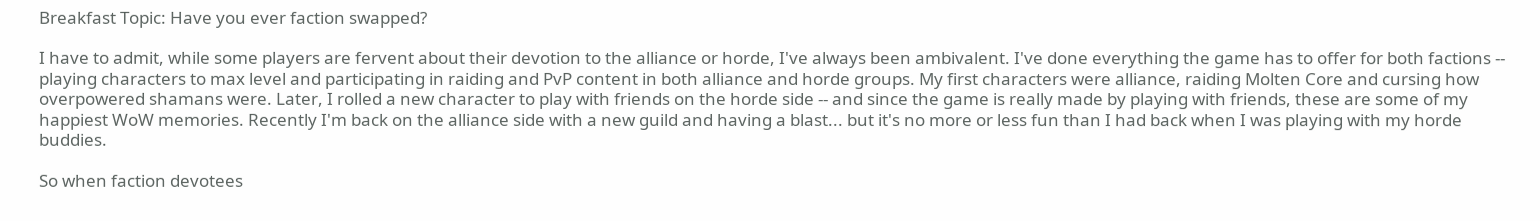Breakfast Topic: Have you ever faction swapped?

I have to admit, while some players are fervent about their devotion to the alliance or horde, I've always been ambivalent. I've done everything the game has to offer for both factions -- playing characters to max level and participating in raiding and PvP content in both alliance and horde groups. My first characters were alliance, raiding Molten Core and cursing how overpowered shamans were. Later, I rolled a new character to play with friends on the horde side -- and since the game is really made by playing with friends, these are some of my happiest WoW memories. Recently I'm back on the alliance side with a new guild and having a blast... but it's no more or less fun than I had back when I was playing with my horde buddies.

So when faction devotees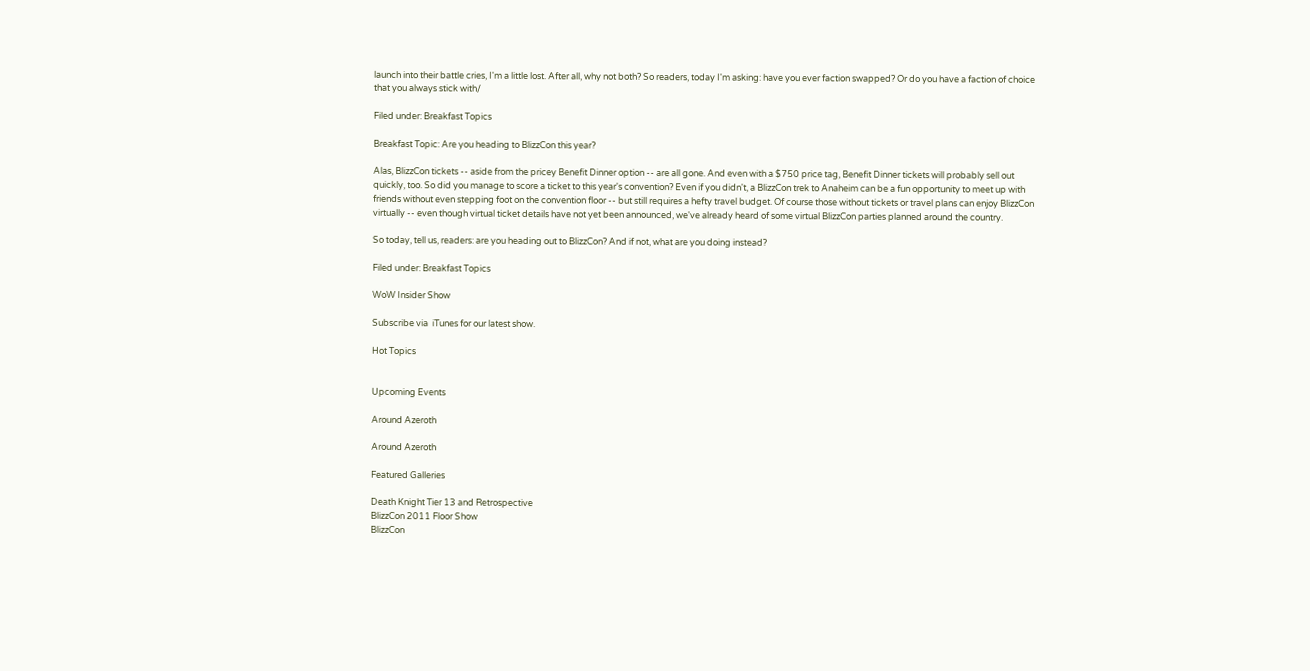launch into their battle cries, I'm a little lost. After all, why not both? So readers, today I'm asking: have you ever faction swapped? Or do you have a faction of choice that you always stick with/

Filed under: Breakfast Topics

Breakfast Topic: Are you heading to BlizzCon this year?

Alas, BlizzCon tickets -- aside from the pricey Benefit Dinner option -- are all gone. And even with a $750 price tag, Benefit Dinner tickets will probably sell out quickly, too. So did you manage to score a ticket to this year's convention? Even if you didn't, a BlizzCon trek to Anaheim can be a fun opportunity to meet up with friends without even stepping foot on the convention floor -- but still requires a hefty travel budget. Of course those without tickets or travel plans can enjoy BlizzCon virtually -- even though virtual ticket details have not yet been announced, we've already heard of some virtual BlizzCon parties planned around the country.

So today, tell us, readers: are you heading out to BlizzCon? And if not, what are you doing instead?

Filed under: Breakfast Topics

WoW Insider Show

Subscribe via  iTunes for our latest show.

Hot Topics


Upcoming Events

Around Azeroth

Around Azeroth

Featured Galleries

Death Knight Tier 13 and Retrospective
BlizzCon 2011 Floor Show
BlizzCon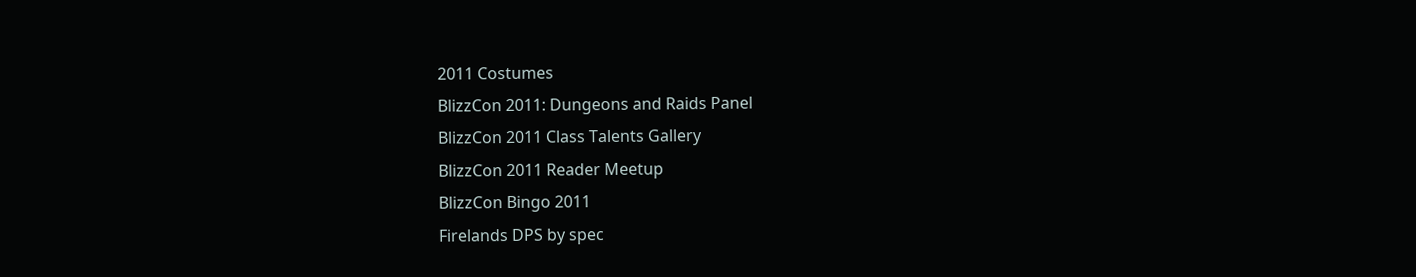2011 Costumes
BlizzCon 2011: Dungeons and Raids Panel
BlizzCon 2011 Class Talents Gallery
BlizzCon 2011 Reader Meetup
BlizzCon Bingo 2011
Firelands DPS by spec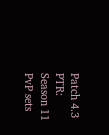Patch 4.3 PTR: Season 11 PvP sets